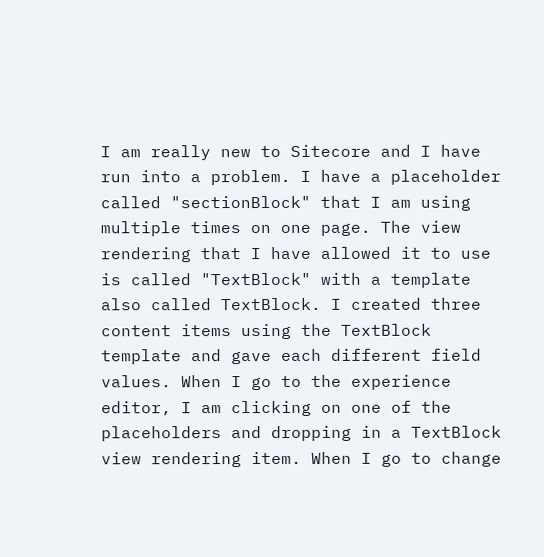I am really new to Sitecore and I have run into a problem. I have a placeholder called "sectionBlock" that I am using multiple times on one page. The view rendering that I have allowed it to use is called "TextBlock" with a template also called TextBlock. I created three content items using the TextBlock template and gave each different field values. When I go to the experience editor, I am clicking on one of the placeholders and dropping in a TextBlock view rendering item. When I go to change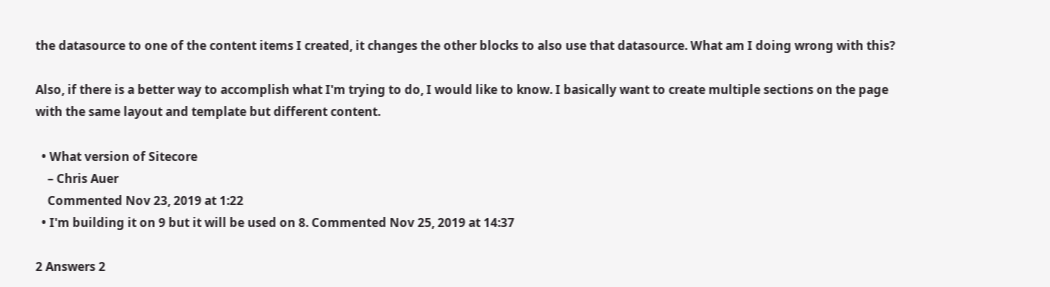the datasource to one of the content items I created, it changes the other blocks to also use that datasource. What am I doing wrong with this?

Also, if there is a better way to accomplish what I'm trying to do, I would like to know. I basically want to create multiple sections on the page with the same layout and template but different content.

  • What version of Sitecore
    – Chris Auer
    Commented Nov 23, 2019 at 1:22
  • I'm building it on 9 but it will be used on 8. Commented Nov 25, 2019 at 14:37

2 Answers 2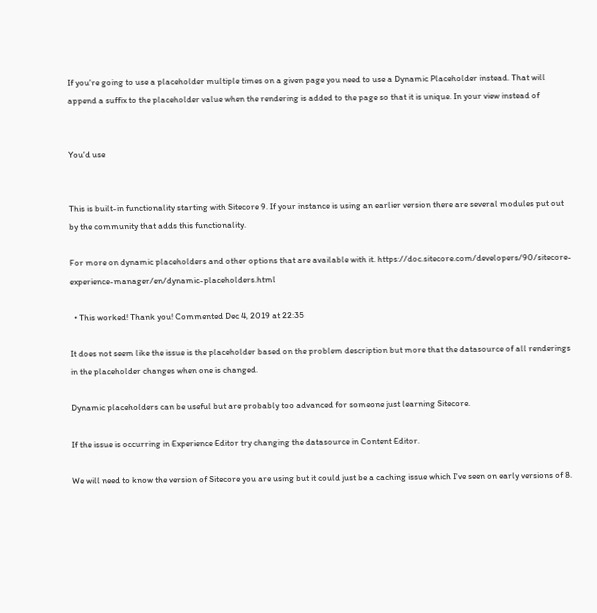If you're going to use a placeholder multiple times on a given page you need to use a Dynamic Placeholder instead. That will append a suffix to the placeholder value when the rendering is added to the page so that it is unique. In your view instead of


You'd use


This is built-in functionality starting with Sitecore 9. If your instance is using an earlier version there are several modules put out by the community that adds this functionality.

For more on dynamic placeholders and other options that are available with it. https://doc.sitecore.com/developers/90/sitecore-experience-manager/en/dynamic-placeholders.html

  • This worked! Thank you! Commented Dec 4, 2019 at 22:35

It does not seem like the issue is the placeholder based on the problem description but more that the datasource of all renderings in the placeholder changes when one is changed.

Dynamic placeholders can be useful but are probably too advanced for someone just learning Sitecore.

If the issue is occurring in Experience Editor try changing the datasource in Content Editor.

We will need to know the version of Sitecore you are using but it could just be a caching issue which I've seen on early versions of 8.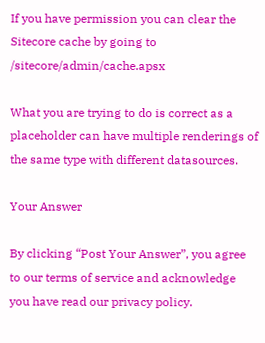If you have permission you can clear the Sitecore cache by going to /sitecore/admin/cache.apsx

What you are trying to do is correct as a placeholder can have multiple renderings of the same type with different datasources.

Your Answer

By clicking “Post Your Answer”, you agree to our terms of service and acknowledge you have read our privacy policy.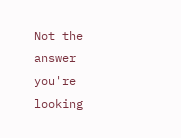Not the answer you're looking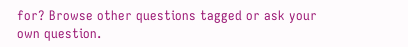for? Browse other questions tagged or ask your own question.